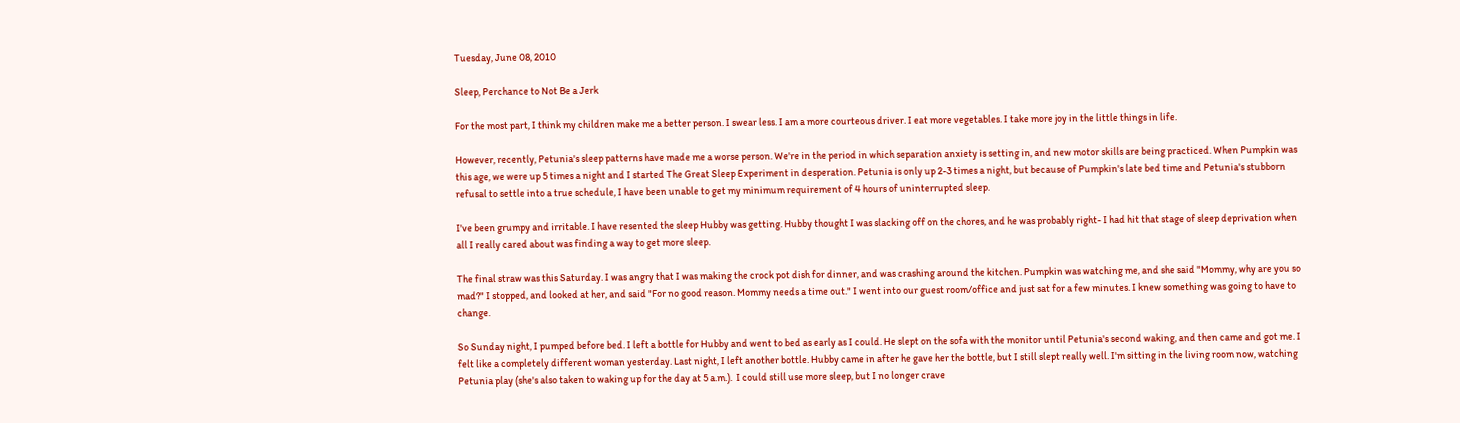Tuesday, June 08, 2010

Sleep, Perchance to Not Be a Jerk

For the most part, I think my children make me a better person. I swear less. I am a more courteous driver. I eat more vegetables. I take more joy in the little things in life.

However, recently, Petunia's sleep patterns have made me a worse person. We're in the period in which separation anxiety is setting in, and new motor skills are being practiced. When Pumpkin was this age, we were up 5 times a night and I started The Great Sleep Experiment in desperation. Petunia is only up 2-3 times a night, but because of Pumpkin's late bed time and Petunia's stubborn refusal to settle into a true schedule, I have been unable to get my minimum requirement of 4 hours of uninterrupted sleep.

I've been grumpy and irritable. I have resented the sleep Hubby was getting. Hubby thought I was slacking off on the chores, and he was probably right- I had hit that stage of sleep deprivation when all I really cared about was finding a way to get more sleep.

The final straw was this Saturday. I was angry that I was making the crock pot dish for dinner, and was crashing around the kitchen. Pumpkin was watching me, and she said "Mommy, why are you so mad?" I stopped, and looked at her, and said "For no good reason. Mommy needs a time out." I went into our guest room/office and just sat for a few minutes. I knew something was going to have to change.

So Sunday night, I pumped before bed. I left a bottle for Hubby and went to bed as early as I could. He slept on the sofa with the monitor until Petunia's second waking, and then came and got me. I felt like a completely different woman yesterday. Last night, I left another bottle. Hubby came in after he gave her the bottle, but I still slept really well. I'm sitting in the living room now, watching Petunia play (she's also taken to waking up for the day at 5 a.m.).  I could still use more sleep, but I no longer crave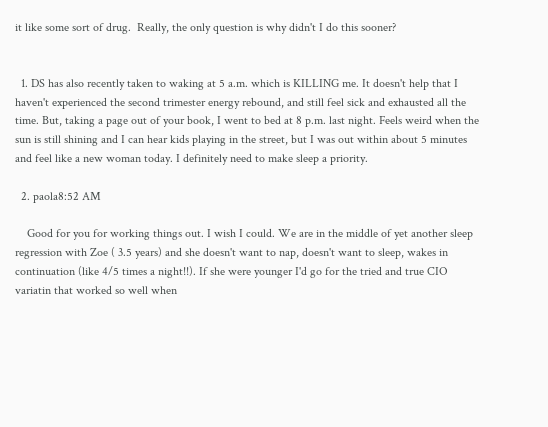it like some sort of drug.  Really, the only question is why didn't I do this sooner?


  1. DS has also recently taken to waking at 5 a.m. which is KILLING me. It doesn't help that I haven't experienced the second trimester energy rebound, and still feel sick and exhausted all the time. But, taking a page out of your book, I went to bed at 8 p.m. last night. Feels weird when the sun is still shining and I can hear kids playing in the street, but I was out within about 5 minutes and feel like a new woman today. I definitely need to make sleep a priority.

  2. paola8:52 AM

    Good for you for working things out. I wish I could. We are in the middle of yet another sleep regression with Zoe ( 3.5 years) and she doesn't want to nap, doesn't want to sleep, wakes in continuation (like 4/5 times a night!!). If she were younger I'd go for the tried and true CIO variatin that worked so well when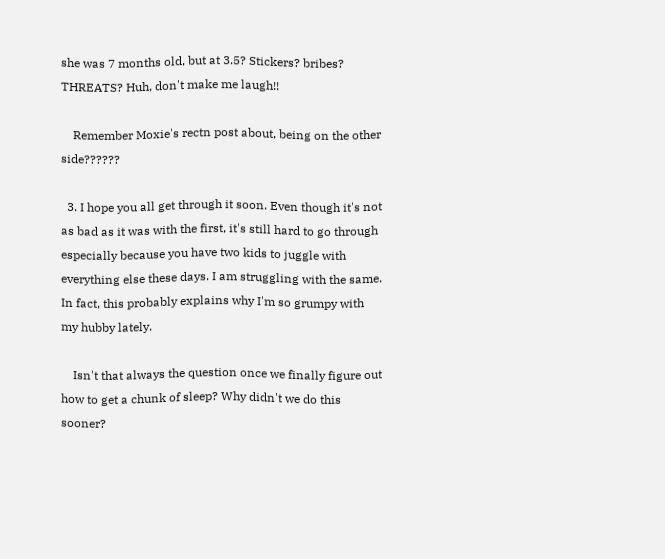she was 7 months old, but at 3.5? Stickers? bribes? THREATS? Huh, don't make me laugh!!

    Remember Moxie's rectn post about, being on the other side??????

  3. I hope you all get through it soon. Even though it's not as bad as it was with the first, it's still hard to go through especially because you have two kids to juggle with everything else these days. I am struggling with the same. In fact, this probably explains why I'm so grumpy with my hubby lately.

    Isn't that always the question once we finally figure out how to get a chunk of sleep? Why didn't we do this sooner?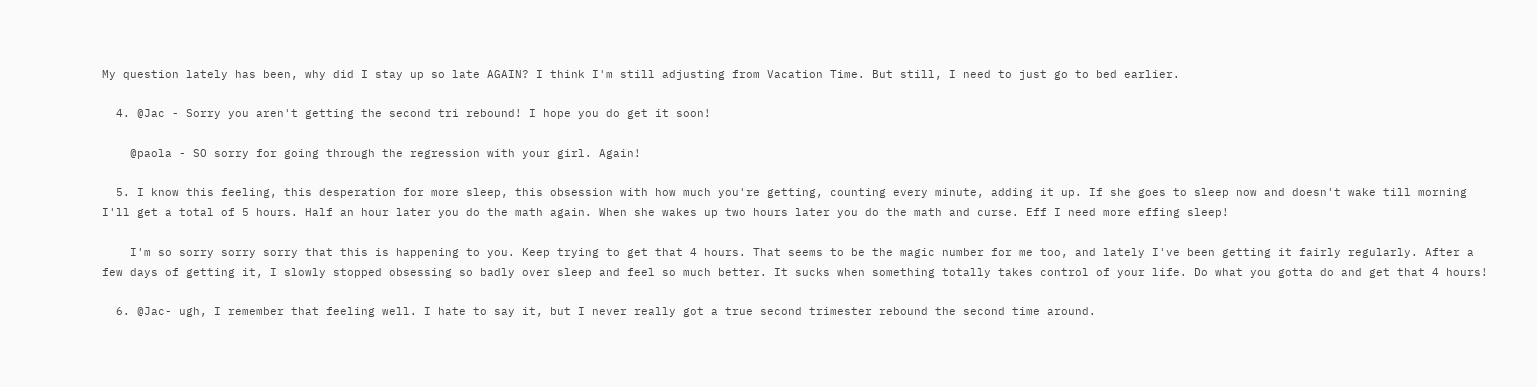My question lately has been, why did I stay up so late AGAIN? I think I'm still adjusting from Vacation Time. But still, I need to just go to bed earlier.

  4. @Jac - Sorry you aren't getting the second tri rebound! I hope you do get it soon!

    @paola - SO sorry for going through the regression with your girl. Again!

  5. I know this feeling, this desperation for more sleep, this obsession with how much you're getting, counting every minute, adding it up. If she goes to sleep now and doesn't wake till morning I'll get a total of 5 hours. Half an hour later you do the math again. When she wakes up two hours later you do the math and curse. Eff I need more effing sleep!

    I'm so sorry sorry sorry that this is happening to you. Keep trying to get that 4 hours. That seems to be the magic number for me too, and lately I've been getting it fairly regularly. After a few days of getting it, I slowly stopped obsessing so badly over sleep and feel so much better. It sucks when something totally takes control of your life. Do what you gotta do and get that 4 hours!

  6. @Jac- ugh, I remember that feeling well. I hate to say it, but I never really got a true second trimester rebound the second time around.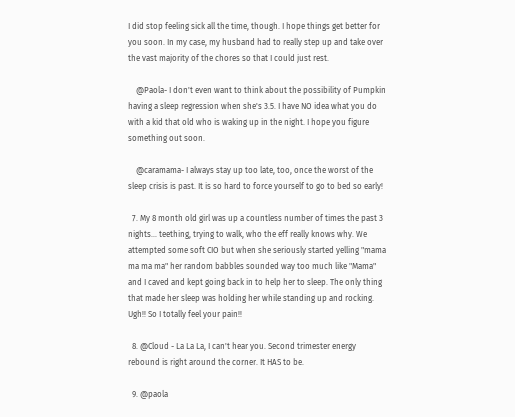I did stop feeling sick all the time, though. I hope things get better for you soon. In my case, my husband had to really step up and take over the vast majority of the chores so that I could just rest.

    @Paola- I don't even want to think about the possibility of Pumpkin having a sleep regression when she's 3.5. I have NO idea what you do with a kid that old who is waking up in the night. I hope you figure something out soon.

    @caramama- I always stay up too late, too, once the worst of the sleep crisis is past. It is so hard to force yourself to go to bed so early!

  7. My 8 month old girl was up a countless number of times the past 3 nights... teething, trying to walk, who the eff really knows why. We attempted some soft CIO but when she seriously started yelling "mama ma ma ma" her random babbles sounded way too much like "Mama" and I caved and kept going back in to help her to sleep. The only thing that made her sleep was holding her while standing up and rocking. Ugh!! So I totally feel your pain!!

  8. @Cloud - La La La, I can't hear you. Second trimester energy rebound is right around the corner. It HAS to be.

  9. @paola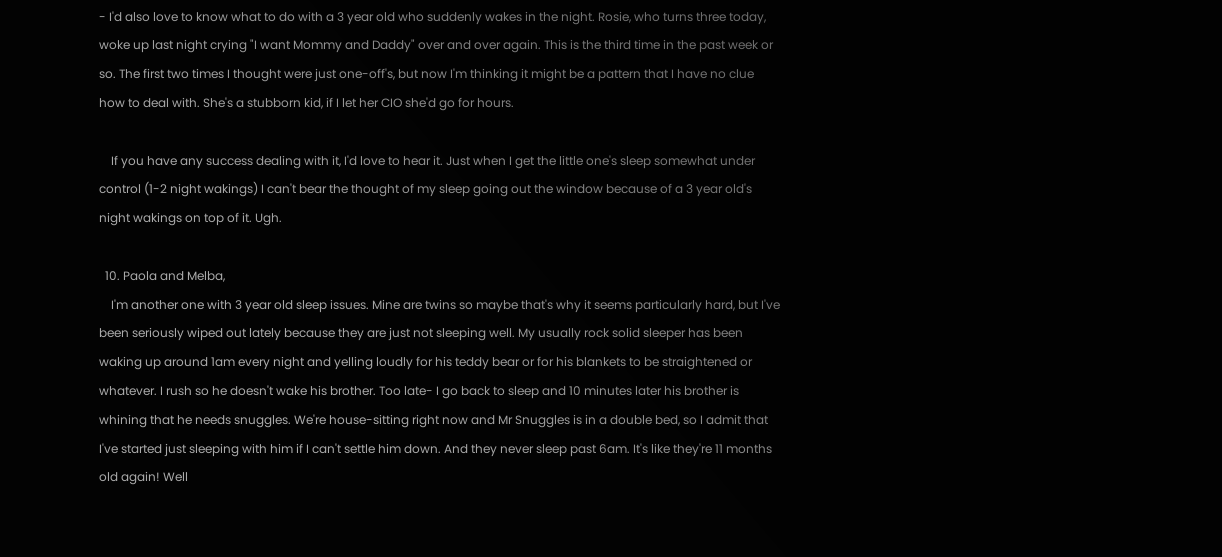- I'd also love to know what to do with a 3 year old who suddenly wakes in the night. Rosie, who turns three today, woke up last night crying "I want Mommy and Daddy" over and over again. This is the third time in the past week or so. The first two times I thought were just one-off's, but now I'm thinking it might be a pattern that I have no clue how to deal with. She's a stubborn kid, if I let her CIO she'd go for hours.

    If you have any success dealing with it, I'd love to hear it. Just when I get the little one's sleep somewhat under control (1-2 night wakings) I can't bear the thought of my sleep going out the window because of a 3 year old's night wakings on top of it. Ugh.

  10. Paola and Melba,
    I'm another one with 3 year old sleep issues. Mine are twins so maybe that's why it seems particularly hard, but I've been seriously wiped out lately because they are just not sleeping well. My usually rock solid sleeper has been waking up around 1am every night and yelling loudly for his teddy bear or for his blankets to be straightened or whatever. I rush so he doesn't wake his brother. Too late- I go back to sleep and 10 minutes later his brother is whining that he needs snuggles. We're house-sitting right now and Mr Snuggles is in a double bed, so I admit that I've started just sleeping with him if I can't settle him down. And they never sleep past 6am. It's like they're 11 months old again! Well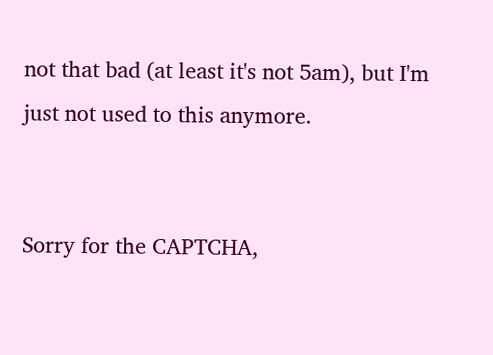not that bad (at least it's not 5am), but I'm just not used to this anymore.


Sorry for the CAPTCHA,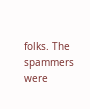folks. The spammers were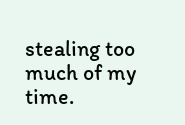stealing too much of my time.